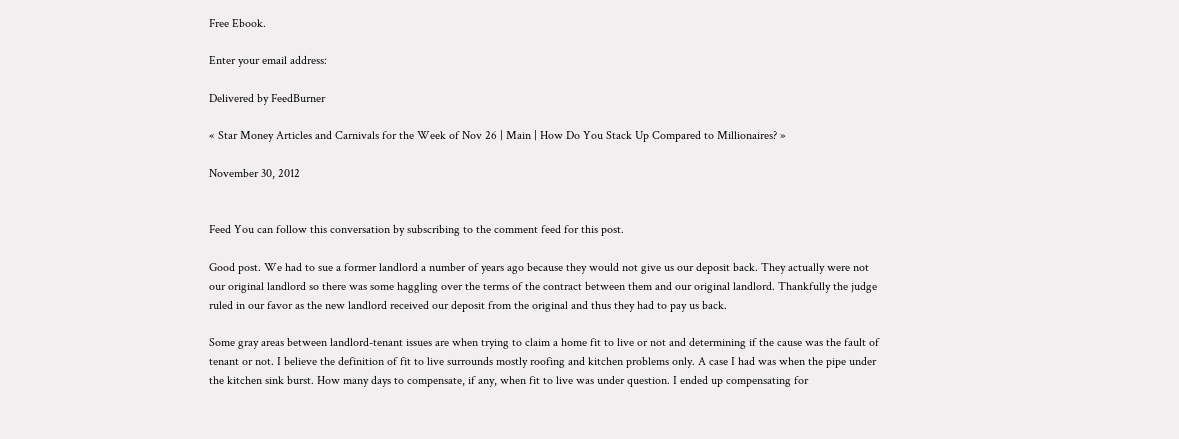Free Ebook.

Enter your email address:

Delivered by FeedBurner

« Star Money Articles and Carnivals for the Week of Nov 26 | Main | How Do You Stack Up Compared to Millionaires? »

November 30, 2012


Feed You can follow this conversation by subscribing to the comment feed for this post.

Good post. We had to sue a former landlord a number of years ago because they would not give us our deposit back. They actually were not our original landlord so there was some haggling over the terms of the contract between them and our original landlord. Thankfully the judge ruled in our favor as the new landlord received our deposit from the original and thus they had to pay us back.

Some gray areas between landlord-tenant issues are when trying to claim a home fit to live or not and determining if the cause was the fault of tenant or not. I believe the definition of fit to live surrounds mostly roofing and kitchen problems only. A case I had was when the pipe under the kitchen sink burst. How many days to compensate, if any, when fit to live was under question. I ended up compensating for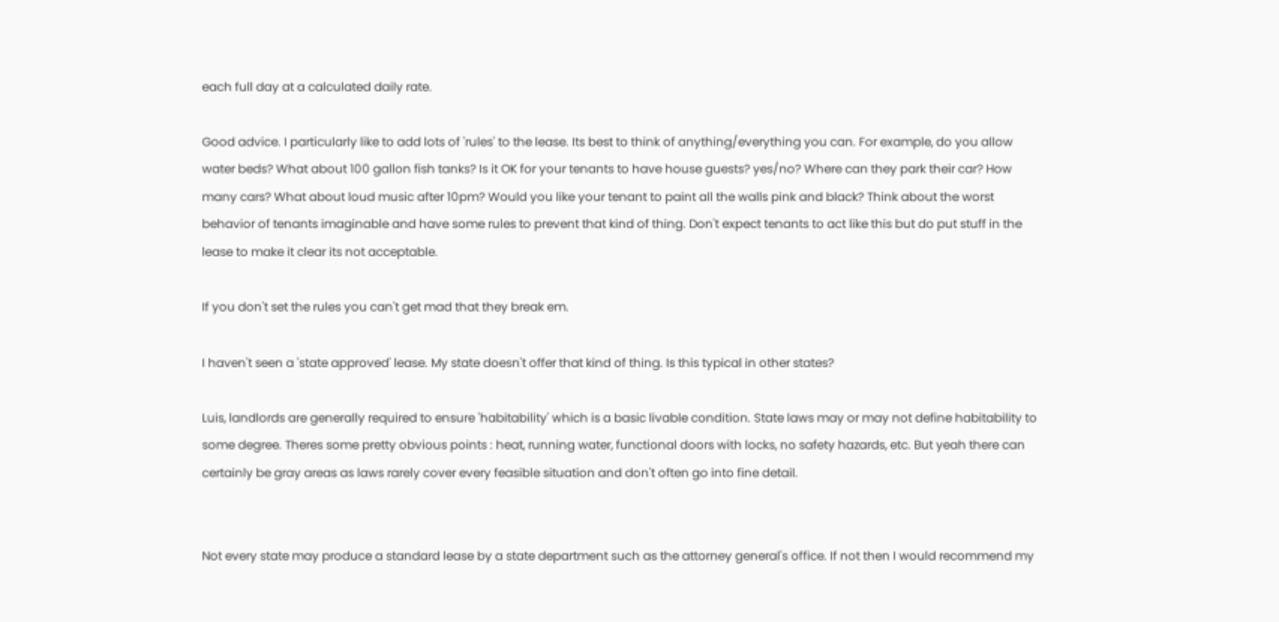each full day at a calculated daily rate.

Good advice. I particularly like to add lots of 'rules' to the lease. Its best to think of anything/everything you can. For example, do you allow water beds? What about 100 gallon fish tanks? Is it OK for your tenants to have house guests? yes/no? Where can they park their car? How many cars? What about loud music after 10pm? Would you like your tenant to paint all the walls pink and black? Think about the worst behavior of tenants imaginable and have some rules to prevent that kind of thing. Don't expect tenants to act like this but do put stuff in the lease to make it clear its not acceptable.

If you don't set the rules you can't get mad that they break em.

I haven't seen a 'state approved' lease. My state doesn't offer that kind of thing. Is this typical in other states?

Luis, landlords are generally required to ensure 'habitability' which is a basic livable condition. State laws may or may not define habitability to some degree. Theres some pretty obvious points : heat, running water, functional doors with locks, no safety hazards, etc. But yeah there can certainly be gray areas as laws rarely cover every feasible situation and don't often go into fine detail.


Not every state may produce a standard lease by a state department such as the attorney general's office. If not then I would recommend my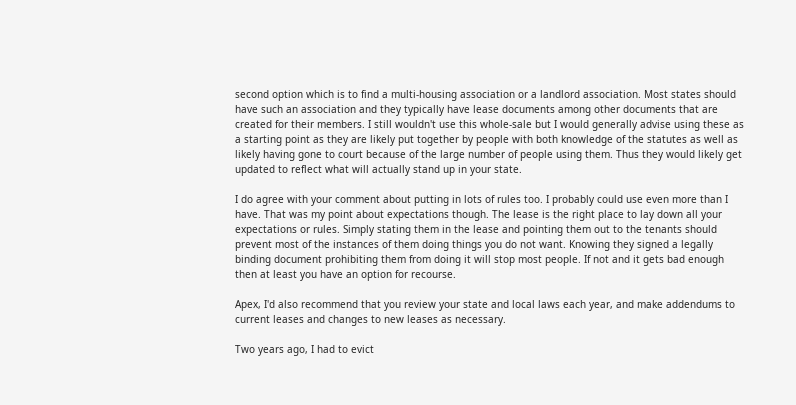second option which is to find a multi-housing association or a landlord association. Most states should have such an association and they typically have lease documents among other documents that are created for their members. I still wouldn't use this whole-sale but I would generally advise using these as a starting point as they are likely put together by people with both knowledge of the statutes as well as likely having gone to court because of the large number of people using them. Thus they would likely get updated to reflect what will actually stand up in your state.

I do agree with your comment about putting in lots of rules too. I probably could use even more than I have. That was my point about expectations though. The lease is the right place to lay down all your expectations or rules. Simply stating them in the lease and pointing them out to the tenants should prevent most of the instances of them doing things you do not want. Knowing they signed a legally binding document prohibiting them from doing it will stop most people. If not and it gets bad enough then at least you have an option for recourse.

Apex, I'd also recommend that you review your state and local laws each year, and make addendums to current leases and changes to new leases as necessary.

Two years ago, I had to evict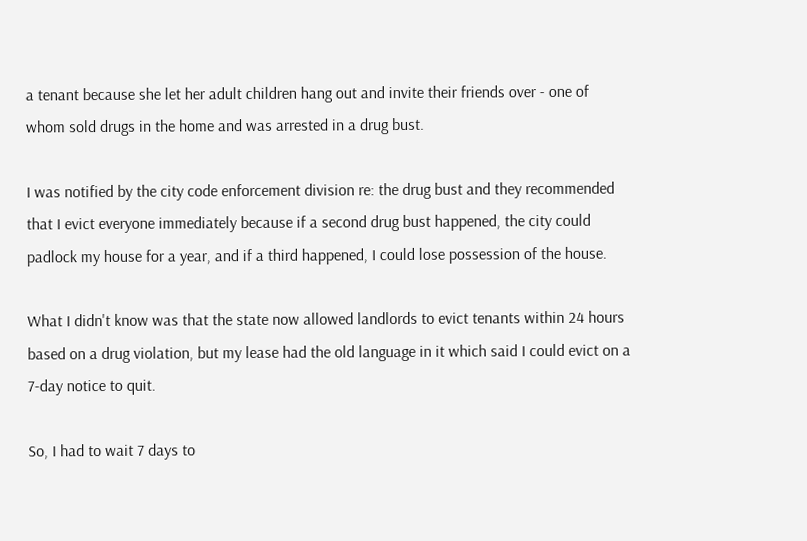a tenant because she let her adult children hang out and invite their friends over - one of whom sold drugs in the home and was arrested in a drug bust.

I was notified by the city code enforcement division re: the drug bust and they recommended that I evict everyone immediately because if a second drug bust happened, the city could padlock my house for a year, and if a third happened, I could lose possession of the house.

What I didn't know was that the state now allowed landlords to evict tenants within 24 hours based on a drug violation, but my lease had the old language in it which said I could evict on a 7-day notice to quit.

So, I had to wait 7 days to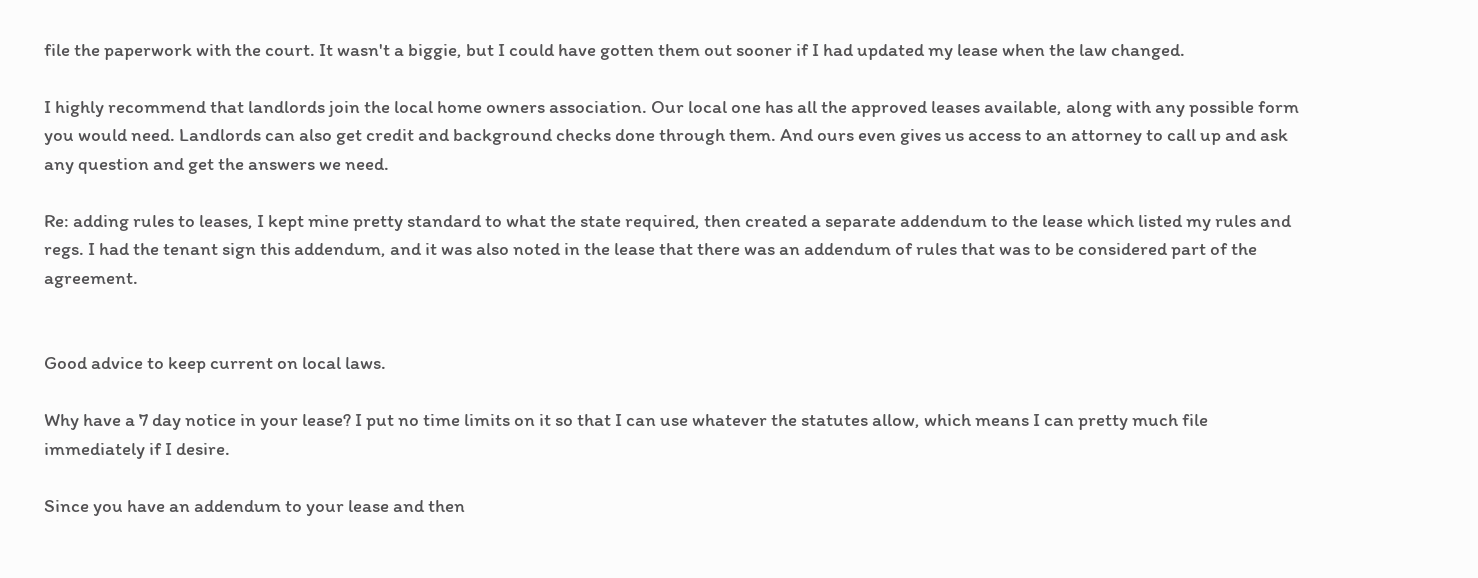file the paperwork with the court. It wasn't a biggie, but I could have gotten them out sooner if I had updated my lease when the law changed.

I highly recommend that landlords join the local home owners association. Our local one has all the approved leases available, along with any possible form you would need. Landlords can also get credit and background checks done through them. And ours even gives us access to an attorney to call up and ask any question and get the answers we need.

Re: adding rules to leases, I kept mine pretty standard to what the state required, then created a separate addendum to the lease which listed my rules and regs. I had the tenant sign this addendum, and it was also noted in the lease that there was an addendum of rules that was to be considered part of the agreement.


Good advice to keep current on local laws.

Why have a 7 day notice in your lease? I put no time limits on it so that I can use whatever the statutes allow, which means I can pretty much file immediately if I desire.

Since you have an addendum to your lease and then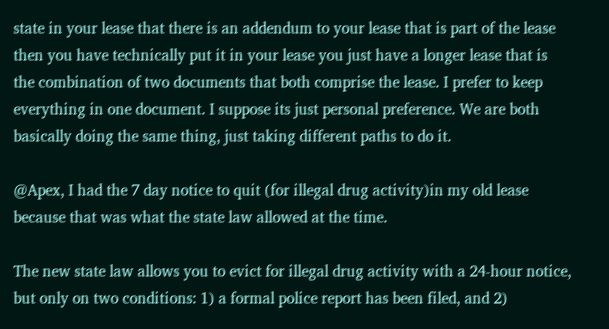state in your lease that there is an addendum to your lease that is part of the lease then you have technically put it in your lease you just have a longer lease that is the combination of two documents that both comprise the lease. I prefer to keep everything in one document. I suppose its just personal preference. We are both basically doing the same thing, just taking different paths to do it.

@Apex, I had the 7 day notice to quit (for illegal drug activity)in my old lease because that was what the state law allowed at the time.

The new state law allows you to evict for illegal drug activity with a 24-hour notice, but only on two conditions: 1) a formal police report has been filed, and 2)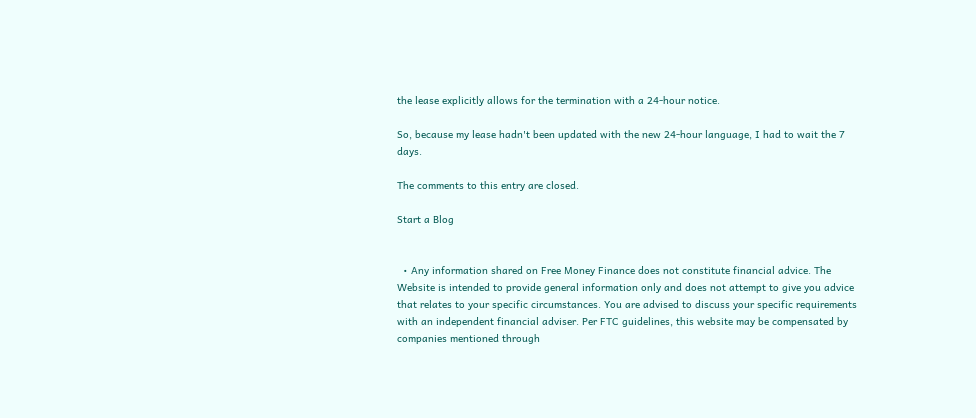the lease explicitly allows for the termination with a 24-hour notice.

So, because my lease hadn't been updated with the new 24-hour language, I had to wait the 7 days.

The comments to this entry are closed.

Start a Blog


  • Any information shared on Free Money Finance does not constitute financial advice. The Website is intended to provide general information only and does not attempt to give you advice that relates to your specific circumstances. You are advised to discuss your specific requirements with an independent financial adviser. Per FTC guidelines, this website may be compensated by companies mentioned through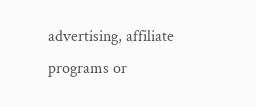advertising, affiliate programs or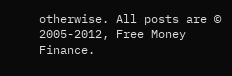otherwise. All posts are © 2005-2012, Free Money Finance.